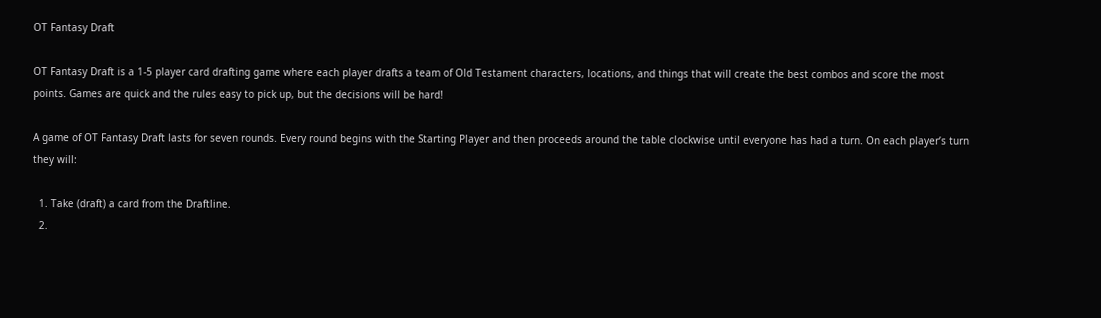OT Fantasy Draft

OT Fantasy Draft is a 1-5 player card drafting game where each player drafts a team of Old Testament characters, locations, and things that will create the best combos and score the most points. Games are quick and the rules easy to pick up, but the decisions will be hard!

A game of OT Fantasy Draft lasts for seven rounds. Every round begins with the Starting Player and then proceeds around the table clockwise until everyone has had a turn. On each player’s turn they will:

  1. Take (draft) a card from the Draftline.
  2.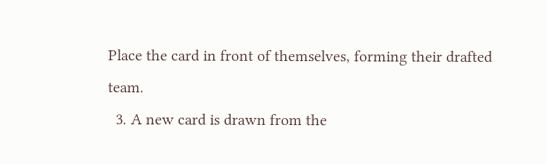Place the card in front of themselves, forming their drafted team.
  3. A new card is drawn from the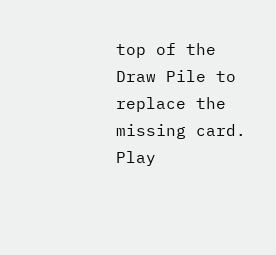top of the Draw Pile to replace the missing card. Play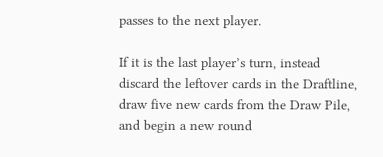passes to the next player.

If it is the last player’s turn, instead discard the leftover cards in the Draftline, draw five new cards from the Draw Pile, and begin a new round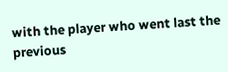with the player who went last the previous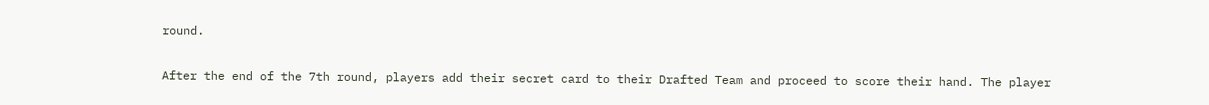round.

After the end of the 7th round, players add their secret card to their Drafted Team and proceed to score their hand. The player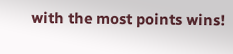with the most points wins!